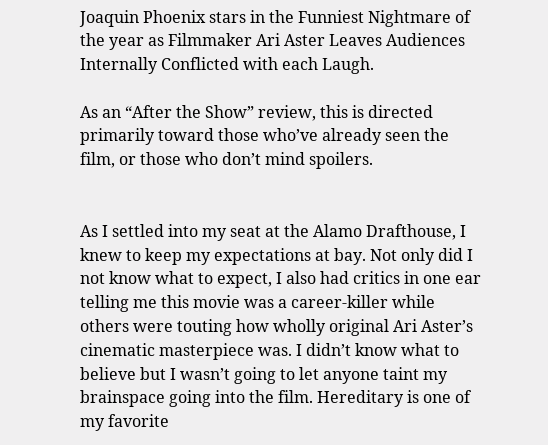Joaquin Phoenix stars in the Funniest Nightmare of the year as Filmmaker Ari Aster Leaves Audiences Internally Conflicted with each Laugh.

As an “After the Show” review, this is directed primarily toward those who’ve already seen the film, or those who don’t mind spoilers.


As I settled into my seat at the Alamo Drafthouse, I knew to keep my expectations at bay. Not only did I not know what to expect, I also had critics in one ear telling me this movie was a career-killer while others were touting how wholly original Ari Aster’s cinematic masterpiece was. I didn’t know what to believe but I wasn’t going to let anyone taint my brainspace going into the film. Hereditary is one of my favorite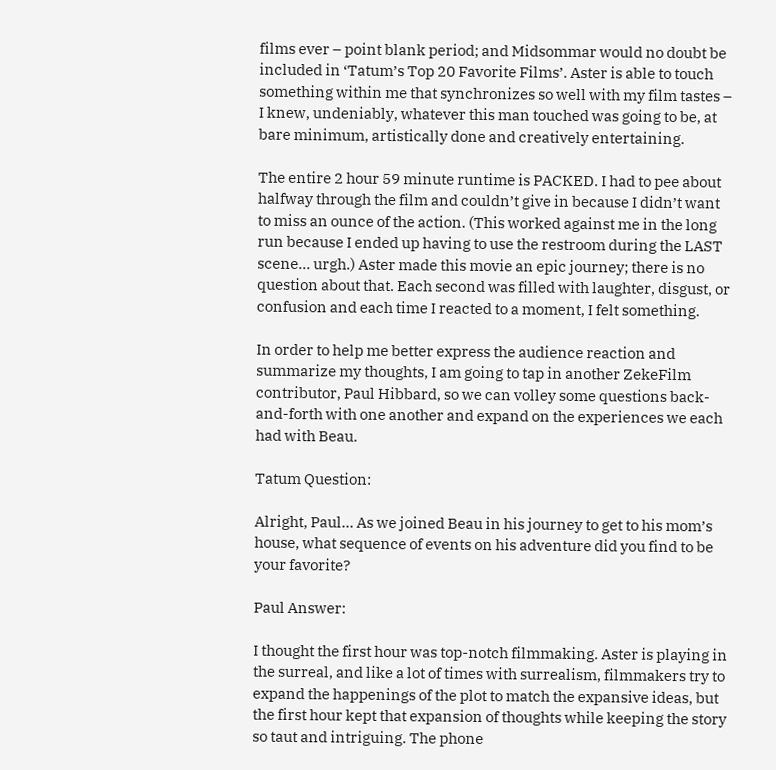films ever – point blank period; and Midsommar would no doubt be included in ‘Tatum’s Top 20 Favorite Films’. Aster is able to touch something within me that synchronizes so well with my film tastes – I knew, undeniably, whatever this man touched was going to be, at bare minimum, artistically done and creatively entertaining.

The entire 2 hour 59 minute runtime is PACKED. I had to pee about halfway through the film and couldn’t give in because I didn’t want to miss an ounce of the action. (This worked against me in the long run because I ended up having to use the restroom during the LAST scene… urgh.) Aster made this movie an epic journey; there is no question about that. Each second was filled with laughter, disgust, or confusion and each time I reacted to a moment, I felt something.

In order to help me better express the audience reaction and summarize my thoughts, I am going to tap in another ZekeFilm contributor, Paul Hibbard, so we can volley some questions back-and-forth with one another and expand on the experiences we each had with Beau.

Tatum Question:

Alright, Paul… As we joined Beau in his journey to get to his mom’s house, what sequence of events on his adventure did you find to be your favorite?

Paul Answer:

I thought the first hour was top-notch filmmaking. Aster is playing in the surreal, and like a lot of times with surrealism, filmmakers try to expand the happenings of the plot to match the expansive ideas, but the first hour kept that expansion of thoughts while keeping the story so taut and intriguing. The phone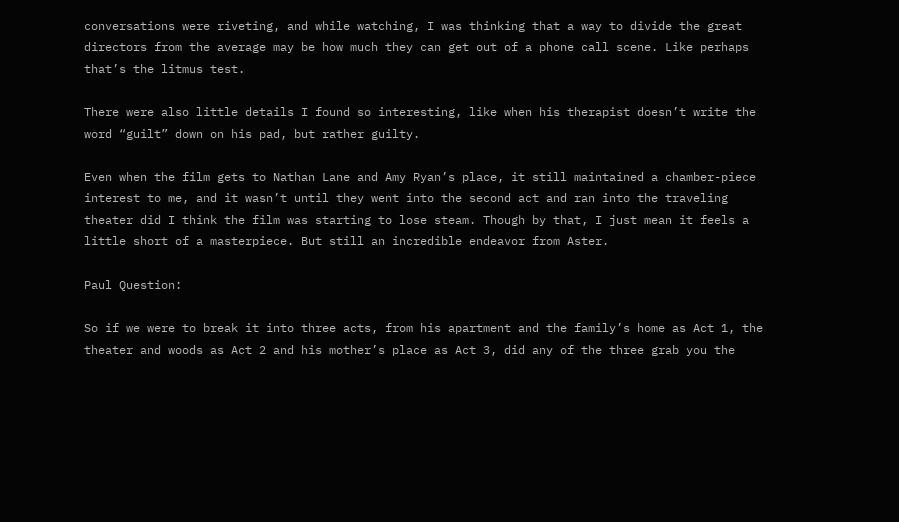conversations were riveting, and while watching, I was thinking that a way to divide the great directors from the average may be how much they can get out of a phone call scene. Like perhaps that’s the litmus test.

There were also little details I found so interesting, like when his therapist doesn’t write the word “guilt” down on his pad, but rather guilty.

Even when the film gets to Nathan Lane and Amy Ryan’s place, it still maintained a chamber-piece interest to me, and it wasn’t until they went into the second act and ran into the traveling theater did I think the film was starting to lose steam. Though by that, I just mean it feels a little short of a masterpiece. But still an incredible endeavor from Aster.

Paul Question:

So if we were to break it into three acts, from his apartment and the family’s home as Act 1, the theater and woods as Act 2 and his mother’s place as Act 3, did any of the three grab you the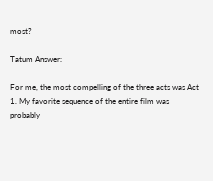most?

Tatum Answer:

For me, the most compelling of the three acts was Act 1. My favorite sequence of the entire film was probably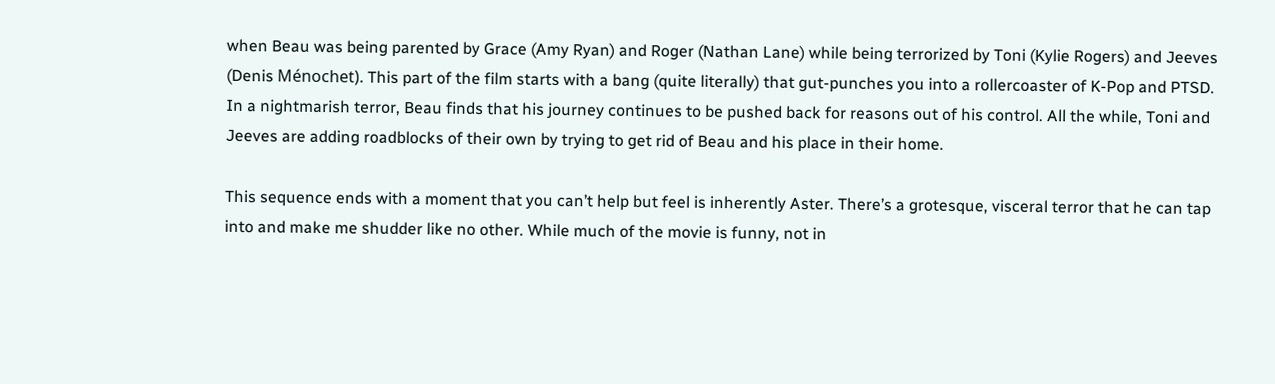when Beau was being parented by Grace (Amy Ryan) and Roger (Nathan Lane) while being terrorized by Toni (Kylie Rogers) and Jeeves (Denis Ménochet). This part of the film starts with a bang (quite literally) that gut-punches you into a rollercoaster of K-Pop and PTSD. In a nightmarish terror, Beau finds that his journey continues to be pushed back for reasons out of his control. All the while, Toni and Jeeves are adding roadblocks of their own by trying to get rid of Beau and his place in their home.

This sequence ends with a moment that you can’t help but feel is inherently Aster. There’s a grotesque, visceral terror that he can tap into and make me shudder like no other. While much of the movie is funny, not in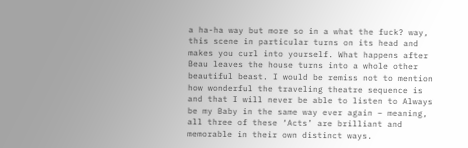a ha-ha way but more so in a what the fuck? way, this scene in particular turns on its head and makes you curl into yourself. What happens after Beau leaves the house turns into a whole other beautiful beast. I would be remiss not to mention how wonderful the traveling theatre sequence is and that I will never be able to listen to Always be my Baby in the same way ever again – meaning, all three of these ‘Acts’ are brilliant and memorable in their own distinct ways.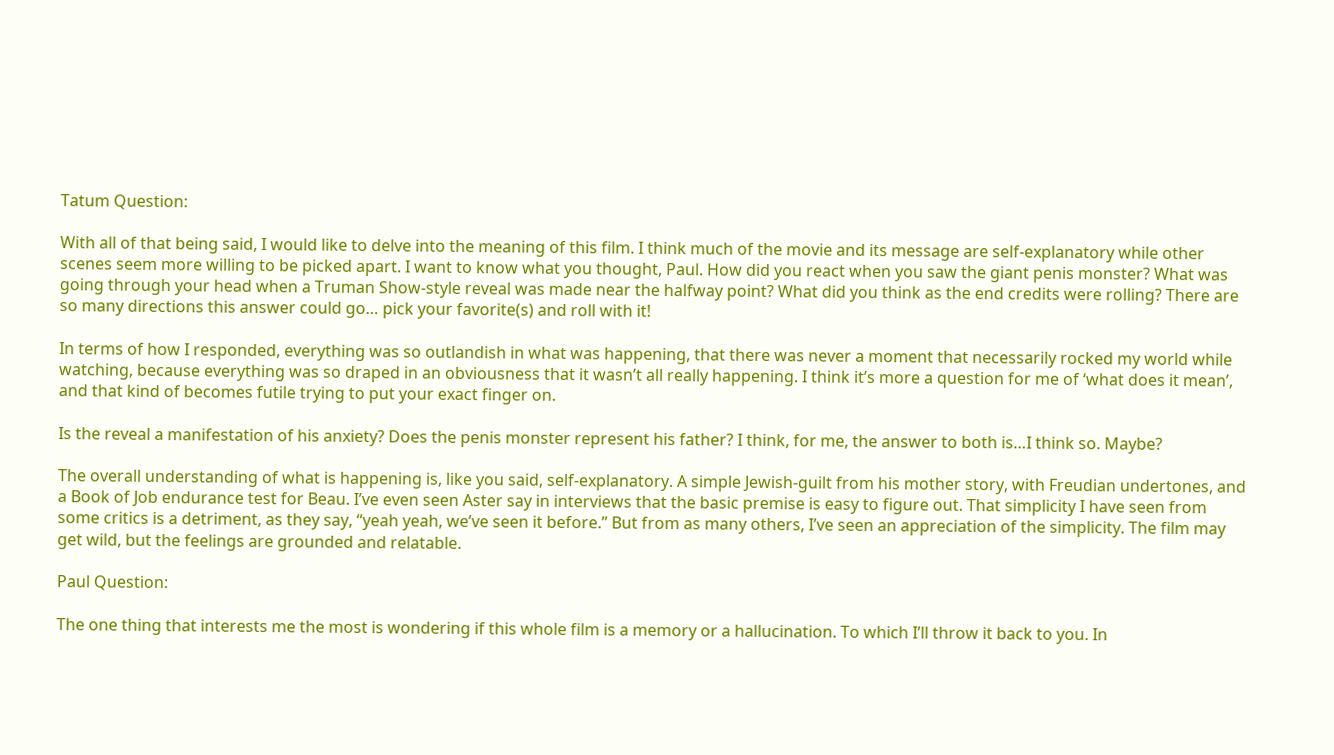Tatum Question:

With all of that being said, I would like to delve into the meaning of this film. I think much of the movie and its message are self-explanatory while other scenes seem more willing to be picked apart. I want to know what you thought, Paul. How did you react when you saw the giant penis monster? What was going through your head when a Truman Show-style reveal was made near the halfway point? What did you think as the end credits were rolling? There are so many directions this answer could go… pick your favorite(s) and roll with it!

In terms of how I responded, everything was so outlandish in what was happening, that there was never a moment that necessarily rocked my world while watching, because everything was so draped in an obviousness that it wasn’t all really happening. I think it’s more a question for me of ‘what does it mean’, and that kind of becomes futile trying to put your exact finger on.

Is the reveal a manifestation of his anxiety? Does the penis monster represent his father? I think, for me, the answer to both is…I think so. Maybe?

The overall understanding of what is happening is, like you said, self-explanatory. A simple Jewish-guilt from his mother story, with Freudian undertones, and a Book of Job endurance test for Beau. I’ve even seen Aster say in interviews that the basic premise is easy to figure out. That simplicity I have seen from some critics is a detriment, as they say, “yeah yeah, we’ve seen it before.” But from as many others, I’ve seen an appreciation of the simplicity. The film may get wild, but the feelings are grounded and relatable.

Paul Question:

The one thing that interests me the most is wondering if this whole film is a memory or a hallucination. To which I’ll throw it back to you. In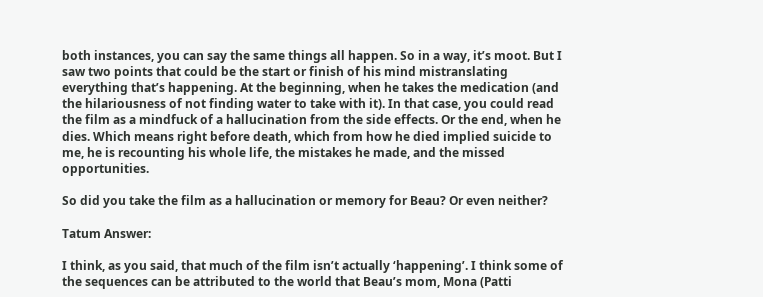both instances, you can say the same things all happen. So in a way, it’s moot. But I saw two points that could be the start or finish of his mind mistranslating everything that’s happening. At the beginning, when he takes the medication (and the hilariousness of not finding water to take with it). In that case, you could read the film as a mindfuck of a hallucination from the side effects. Or the end, when he dies. Which means right before death, which from how he died implied suicide to me, he is recounting his whole life, the mistakes he made, and the missed opportunities.

So did you take the film as a hallucination or memory for Beau? Or even neither?

Tatum Answer:

I think, as you said, that much of the film isn’t actually ‘happening’. I think some of the sequences can be attributed to the world that Beau’s mom, Mona (Patti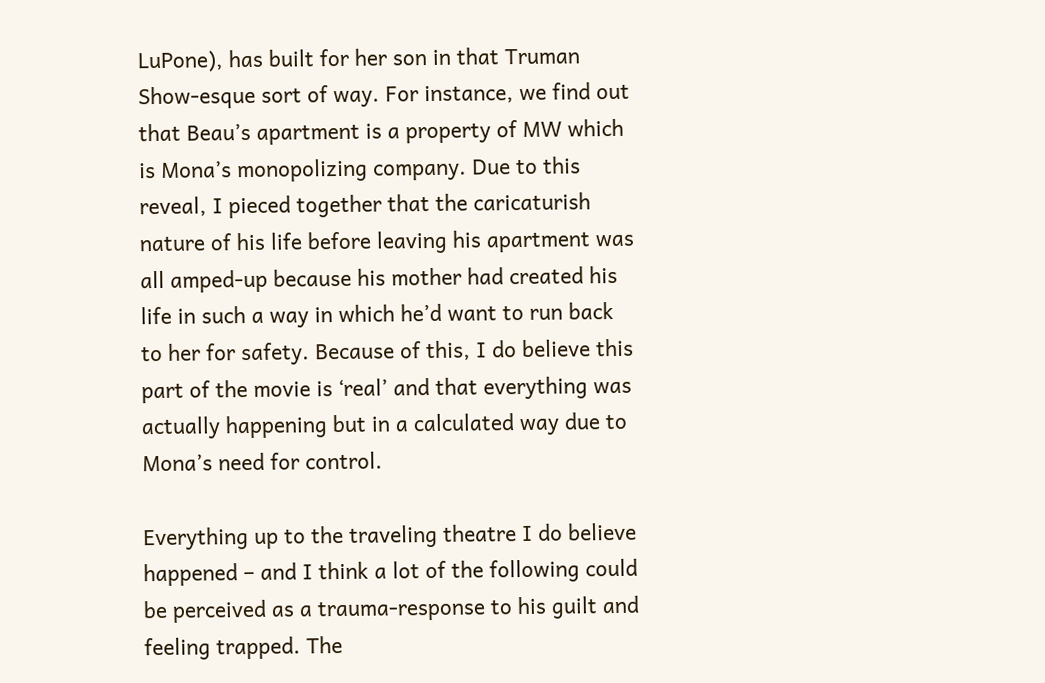LuPone), has built for her son in that Truman Show-esque sort of way. For instance, we find out that Beau’s apartment is a property of MW which is Mona’s monopolizing company. Due to this reveal, I pieced together that the caricaturish nature of his life before leaving his apartment was all amped-up because his mother had created his life in such a way in which he’d want to run back to her for safety. Because of this, I do believe this part of the movie is ‘real’ and that everything was actually happening but in a calculated way due to Mona’s need for control.

Everything up to the traveling theatre I do believe happened – and I think a lot of the following could be perceived as a trauma-response to his guilt and feeling trapped. The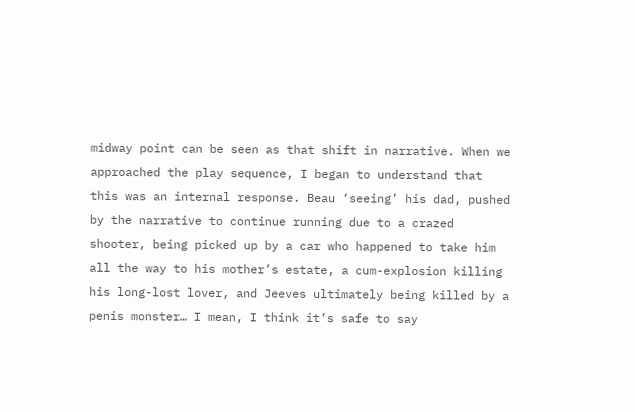midway point can be seen as that shift in narrative. When we approached the play sequence, I began to understand that this was an internal response. Beau ‘seeing’ his dad, pushed by the narrative to continue running due to a crazed shooter, being picked up by a car who happened to take him all the way to his mother’s estate, a cum-explosion killing his long-lost lover, and Jeeves ultimately being killed by a penis monster… I mean, I think it’s safe to say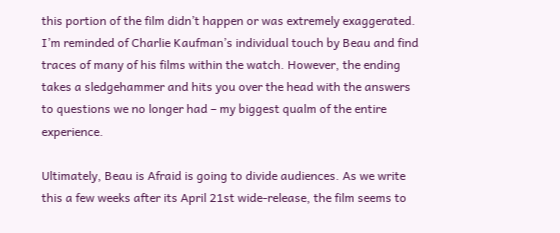this portion of the film didn’t happen or was extremely exaggerated. I’m reminded of Charlie Kaufman’s individual touch by Beau and find traces of many of his films within the watch. However, the ending takes a sledgehammer and hits you over the head with the answers to questions we no longer had – my biggest qualm of the entire experience.

Ultimately, Beau is Afraid is going to divide audiences. As we write this a few weeks after its April 21st wide-release, the film seems to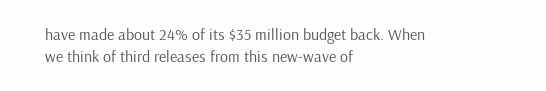have made about 24% of its $35 million budget back. When we think of third releases from this new-wave of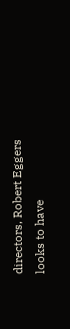directors, Robert Eggers looks to have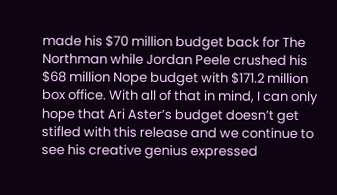made his $70 million budget back for The Northman while Jordan Peele crushed his $68 million Nope budget with $171.2 million box office. With all of that in mind, I can only hope that Ari Aster’s budget doesn’t get stifled with this release and we continue to see his creative genius expressed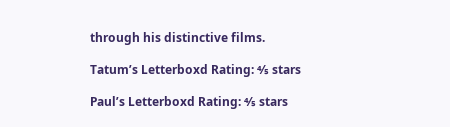through his distinctive films.

Tatum’s Letterboxd Rating: ⅘ stars

Paul’s Letterboxd Rating: ⅘ stars